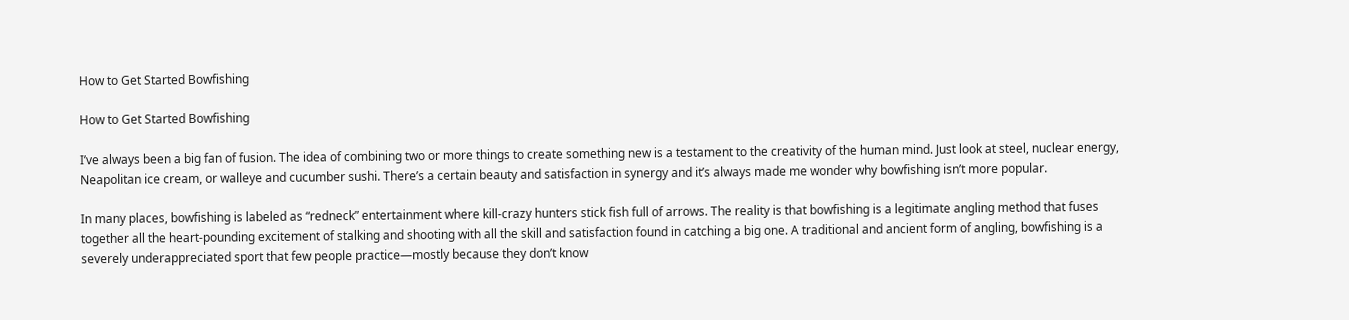How to Get Started Bowfishing

How to Get Started Bowfishing

I’ve always been a big fan of fusion. The idea of combining two or more things to create something new is a testament to the creativity of the human mind. Just look at steel, nuclear energy, Neapolitan ice cream, or walleye and cucumber sushi. There’s a certain beauty and satisfaction in synergy and it’s always made me wonder why bowfishing isn’t more popular.

In many places, bowfishing is labeled as “redneck” entertainment where kill-crazy hunters stick fish full of arrows. The reality is that bowfishing is a legitimate angling method that fuses together all the heart-pounding excitement of stalking and shooting with all the skill and satisfaction found in catching a big one. A traditional and ancient form of angling, bowfishing is a severely underappreciated sport that few people practice—mostly because they don’t know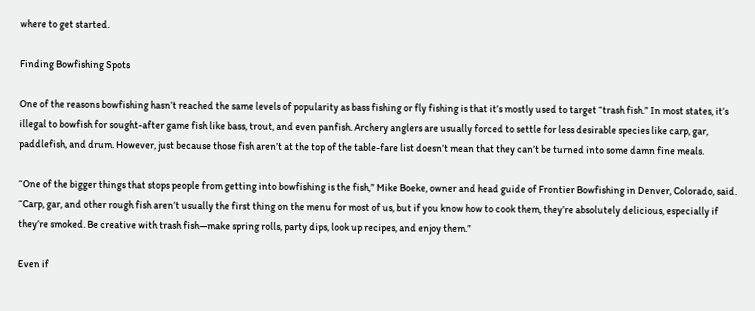where to get started.

Finding Bowfishing Spots

One of the reasons bowfishing hasn’t reached the same levels of popularity as bass fishing or fly fishing is that it’s mostly used to target “trash fish.” In most states, it’s illegal to bowfish for sought-after game fish like bass, trout, and even panfish. Archery anglers are usually forced to settle for less desirable species like carp, gar, paddlefish, and drum. However, just because those fish aren’t at the top of the table-fare list doesn’t mean that they can’t be turned into some damn fine meals.

“One of the bigger things that stops people from getting into bowfishing is the fish,” Mike Boeke, owner and head guide of Frontier Bowfishing in Denver, Colorado, said. “Carp, gar, and other rough fish aren’t usually the first thing on the menu for most of us, but if you know how to cook them, they’re absolutely delicious, especially if they’re smoked. Be creative with trash fish—make spring rolls, party dips, look up recipes, and enjoy them.”

Even if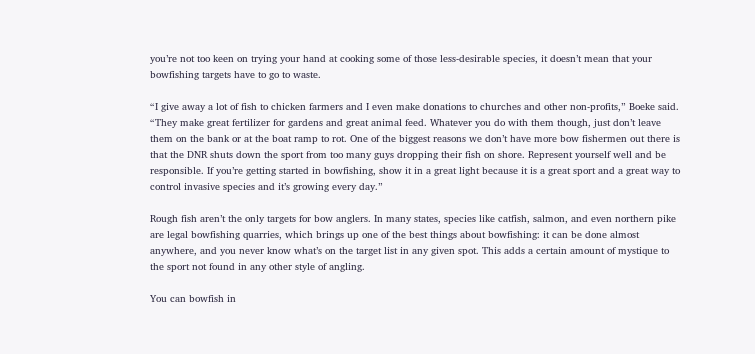you’re not too keen on trying your hand at cooking some of those less-desirable species, it doesn’t mean that your bowfishing targets have to go to waste.

“I give away a lot of fish to chicken farmers and I even make donations to churches and other non-profits,” Boeke said. “They make great fertilizer for gardens and great animal feed. Whatever you do with them though, just don’t leave them on the bank or at the boat ramp to rot. One of the biggest reasons we don’t have more bow fishermen out there is that the DNR shuts down the sport from too many guys dropping their fish on shore. Represent yourself well and be responsible. If you’re getting started in bowfishing, show it in a great light because it is a great sport and a great way to control invasive species and it’s growing every day.”

Rough fish aren’t the only targets for bow anglers. In many states, species like catfish, salmon, and even northern pike are legal bowfishing quarries, which brings up one of the best things about bowfishing: it can be done almost anywhere, and you never know what’s on the target list in any given spot. This adds a certain amount of mystique to the sport not found in any other style of angling.

You can bowfish in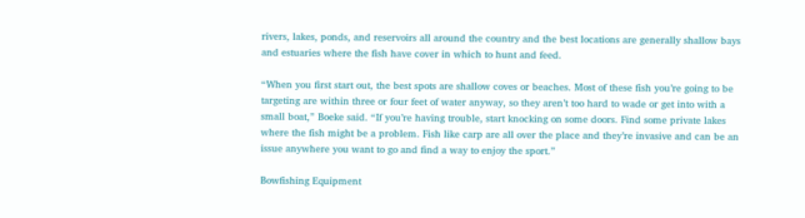rivers, lakes, ponds, and reservoirs all around the country and the best locations are generally shallow bays and estuaries where the fish have cover in which to hunt and feed.

“When you first start out, the best spots are shallow coves or beaches. Most of these fish you’re going to be targeting are within three or four feet of water anyway, so they aren’t too hard to wade or get into with a small boat,” Boeke said. “If you’re having trouble, start knocking on some doors. Find some private lakes where the fish might be a problem. Fish like carp are all over the place and they’re invasive and can be an issue anywhere you want to go and find a way to enjoy the sport.”

Bowfishing Equipment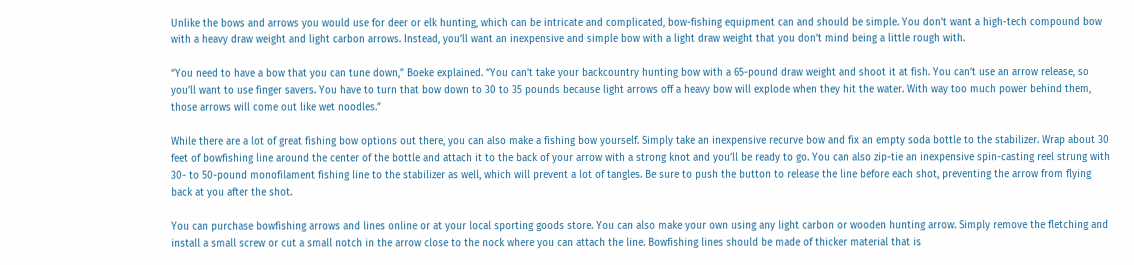Unlike the bows and arrows you would use for deer or elk hunting, which can be intricate and complicated, bow-fishing equipment can and should be simple. You don’t want a high-tech compound bow with a heavy draw weight and light carbon arrows. Instead, you’ll want an inexpensive and simple bow with a light draw weight that you don’t mind being a little rough with.

“You need to have a bow that you can tune down,” Boeke explained. “You can’t take your backcountry hunting bow with a 65-pound draw weight and shoot it at fish. You can’t use an arrow release, so you’ll want to use finger savers. You have to turn that bow down to 30 to 35 pounds because light arrows off a heavy bow will explode when they hit the water. With way too much power behind them, those arrows will come out like wet noodles.”

While there are a lot of great fishing bow options out there, you can also make a fishing bow yourself. Simply take an inexpensive recurve bow and fix an empty soda bottle to the stabilizer. Wrap about 30 feet of bowfishing line around the center of the bottle and attach it to the back of your arrow with a strong knot and you’ll be ready to go. You can also zip-tie an inexpensive spin-casting reel strung with 30- to 50-pound monofilament fishing line to the stabilizer as well, which will prevent a lot of tangles. Be sure to push the button to release the line before each shot, preventing the arrow from flying back at you after the shot.

You can purchase bowfishing arrows and lines online or at your local sporting goods store. You can also make your own using any light carbon or wooden hunting arrow. Simply remove the fletching and install a small screw or cut a small notch in the arrow close to the nock where you can attach the line. Bowfishing lines should be made of thicker material that is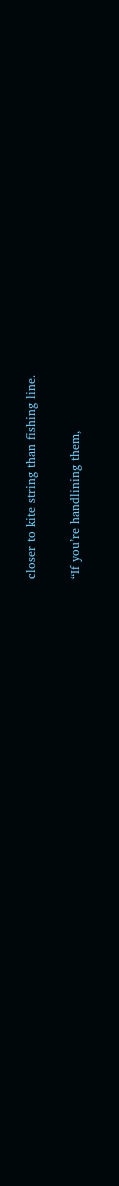closer to kite string than fishing line.

“If you’re handlining them,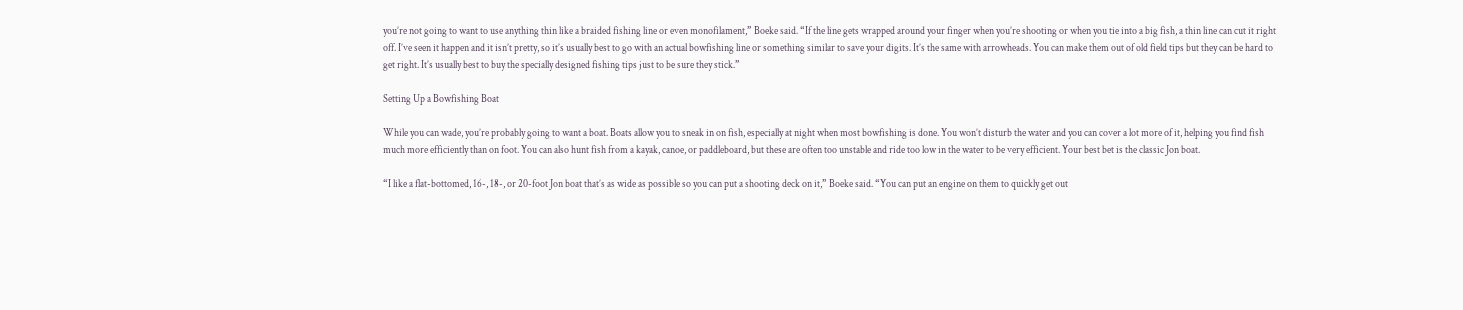you’re not going to want to use anything thin like a braided fishing line or even monofilament,” Boeke said. “If the line gets wrapped around your finger when you’re shooting or when you tie into a big fish, a thin line can cut it right off. I’ve seen it happen and it isn’t pretty, so it’s usually best to go with an actual bowfishing line or something similar to save your digits. It’s the same with arrowheads. You can make them out of old field tips but they can be hard to get right. It’s usually best to buy the specially designed fishing tips just to be sure they stick.”

Setting Up a Bowfishing Boat

While you can wade, you’re probably going to want a boat. Boats allow you to sneak in on fish, especially at night when most bowfishing is done. You won’t disturb the water and you can cover a lot more of it, helping you find fish much more efficiently than on foot. You can also hunt fish from a kayak, canoe, or paddleboard, but these are often too unstable and ride too low in the water to be very efficient. Your best bet is the classic Jon boat.

“I like a flat-bottomed, 16-, 18-, or 20-foot Jon boat that’s as wide as possible so you can put a shooting deck on it,” Boeke said. “You can put an engine on them to quickly get out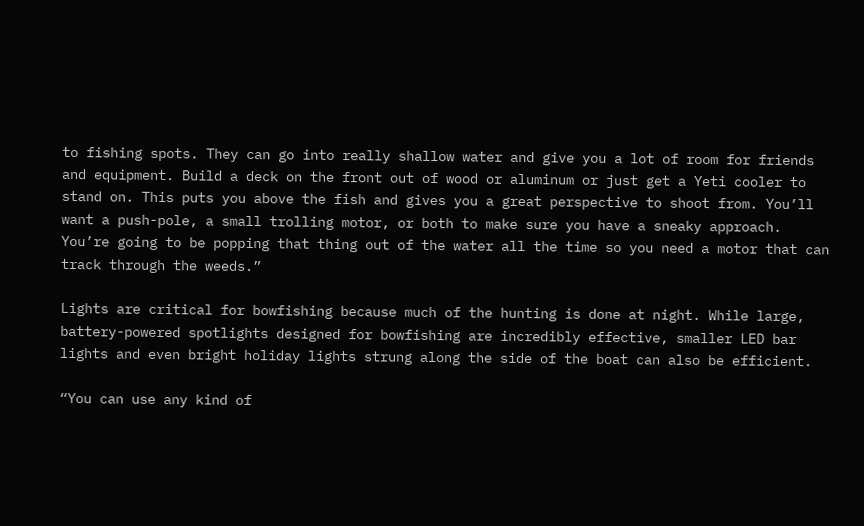to fishing spots. They can go into really shallow water and give you a lot of room for friends and equipment. Build a deck on the front out of wood or aluminum or just get a Yeti cooler to stand on. This puts you above the fish and gives you a great perspective to shoot from. You’ll want a push-pole, a small trolling motor, or both to make sure you have a sneaky approach. You’re going to be popping that thing out of the water all the time so you need a motor that can track through the weeds.”

Lights are critical for bowfishing because much of the hunting is done at night. While large, battery-powered spotlights designed for bowfishing are incredibly effective, smaller LED bar lights and even bright holiday lights strung along the side of the boat can also be efficient.

“You can use any kind of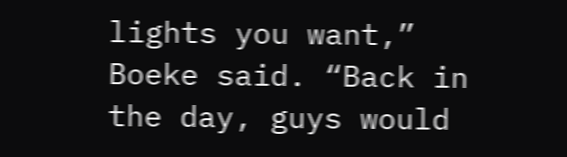lights you want,” Boeke said. “Back in the day, guys would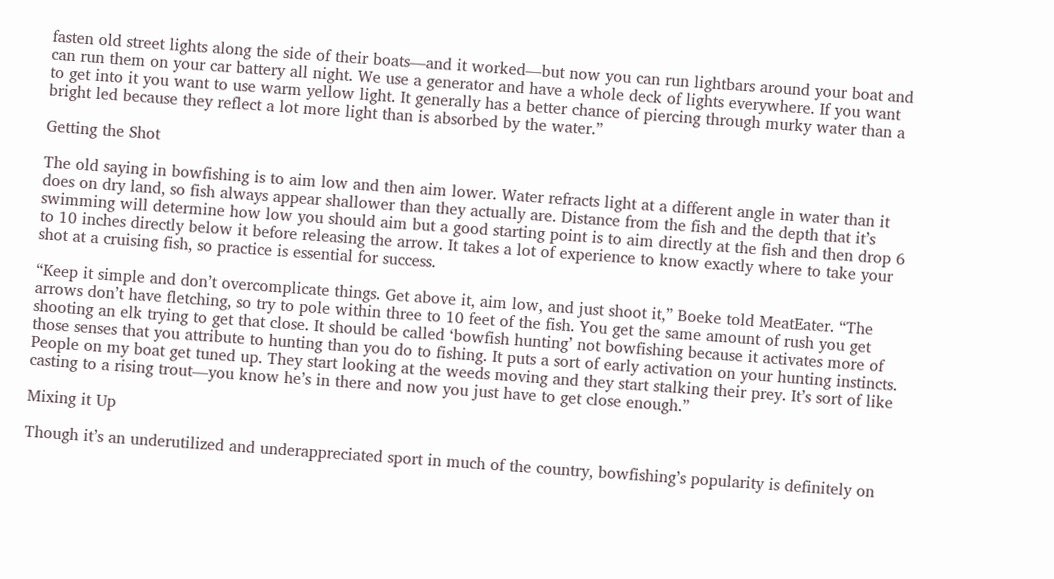fasten old street lights along the side of their boats—and it worked—but now you can run lightbars around your boat and can run them on your car battery all night. We use a generator and have a whole deck of lights everywhere. If you want to get into it you want to use warm yellow light. It generally has a better chance of piercing through murky water than a bright led because they reflect a lot more light than is absorbed by the water.”

Getting the Shot

The old saying in bowfishing is to aim low and then aim lower. Water refracts light at a different angle in water than it does on dry land, so fish always appear shallower than they actually are. Distance from the fish and the depth that it’s swimming will determine how low you should aim but a good starting point is to aim directly at the fish and then drop 6 to 10 inches directly below it before releasing the arrow. It takes a lot of experience to know exactly where to take your shot at a cruising fish, so practice is essential for success.

“Keep it simple and don’t overcomplicate things. Get above it, aim low, and just shoot it,” Boeke told MeatEater. “The arrows don’t have fletching, so try to pole within three to 10 feet of the fish. You get the same amount of rush you get shooting an elk trying to get that close. It should be called ‘bowfish hunting’ not bowfishing because it activates more of those senses that you attribute to hunting than you do to fishing. It puts a sort of early activation on your hunting instincts. People on my boat get tuned up. They start looking at the weeds moving and they start stalking their prey. It’s sort of like casting to a rising trout—you know he’s in there and now you just have to get close enough.”

Mixing it Up

Though it’s an underutilized and underappreciated sport in much of the country, bowfishing’s popularity is definitely on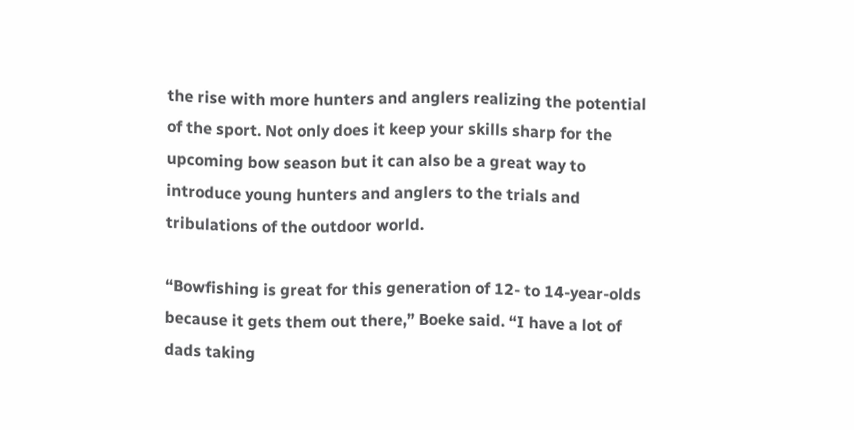the rise with more hunters and anglers realizing the potential of the sport. Not only does it keep your skills sharp for the upcoming bow season but it can also be a great way to introduce young hunters and anglers to the trials and tribulations of the outdoor world.

“Bowfishing is great for this generation of 12- to 14-year-olds because it gets them out there,” Boeke said. “I have a lot of dads taking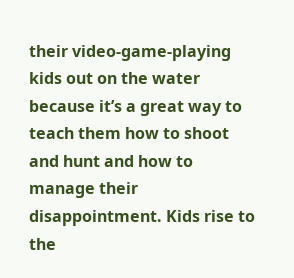their video-game-playing kids out on the water because it’s a great way to teach them how to shoot and hunt and how to manage their disappointment. Kids rise to the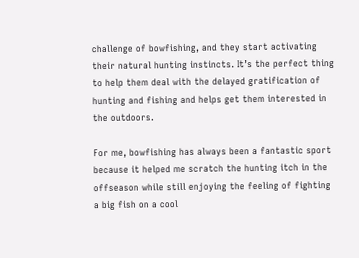challenge of bowfishing, and they start activating their natural hunting instincts. It’s the perfect thing to help them deal with the delayed gratification of hunting and fishing and helps get them interested in the outdoors.

For me, bowfishing has always been a fantastic sport because it helped me scratch the hunting itch in the offseason while still enjoying the feeling of fighting a big fish on a cool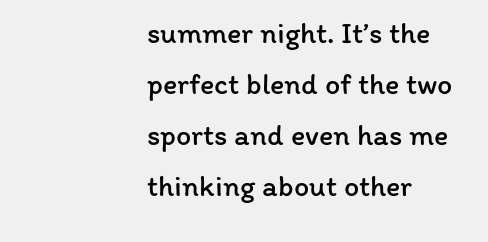summer night. It’s the perfect blend of the two sports and even has me thinking about other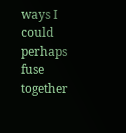ways I could perhaps fuse together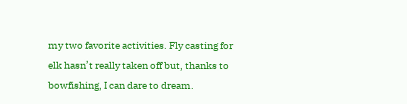my two favorite activities. Fly casting for elk hasn’t really taken off but, thanks to bowfishing, I can dare to dream.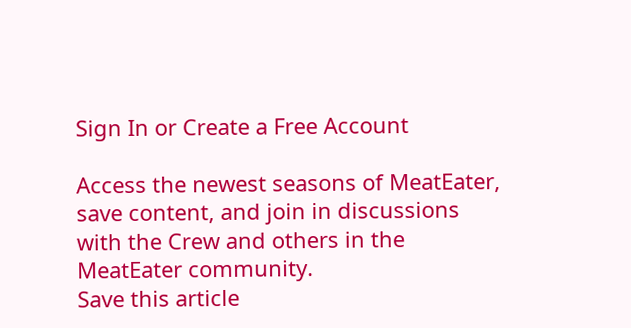Sign In or Create a Free Account

Access the newest seasons of MeatEater, save content, and join in discussions with the Crew and others in the MeatEater community.
Save this article